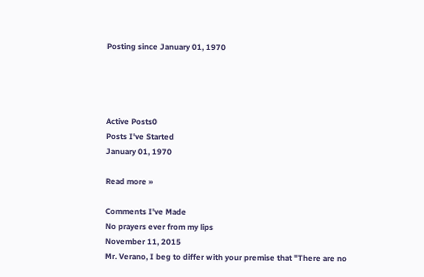Posting since January 01, 1970




Active Posts0
Posts I've Started
January 01, 1970

Read more »

Comments I've Made
No prayers ever from my lips
November 11, 2015
Mr. Verano, I beg to differ with your premise that "There are no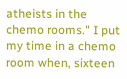atheists in the chemo rooms." I put my time in a chemo room when, sixteen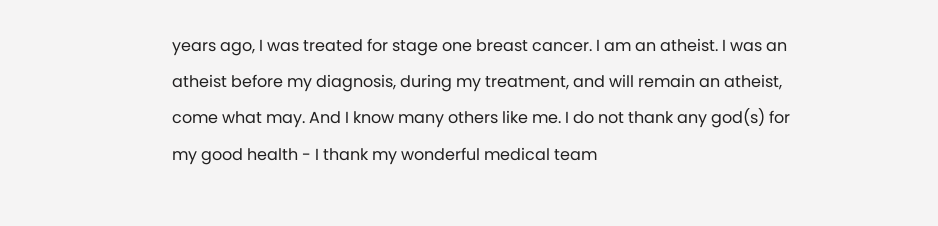years ago, I was treated for stage one breast cancer. I am an atheist. I was an atheist before my diagnosis, during my treatment, and will remain an atheist, come what may. And I know many others like me. I do not thank any god(s) for my good health - I thank my wonderful medical team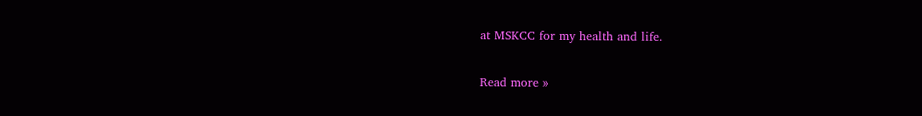at MSKCC for my health and life.

Read more »